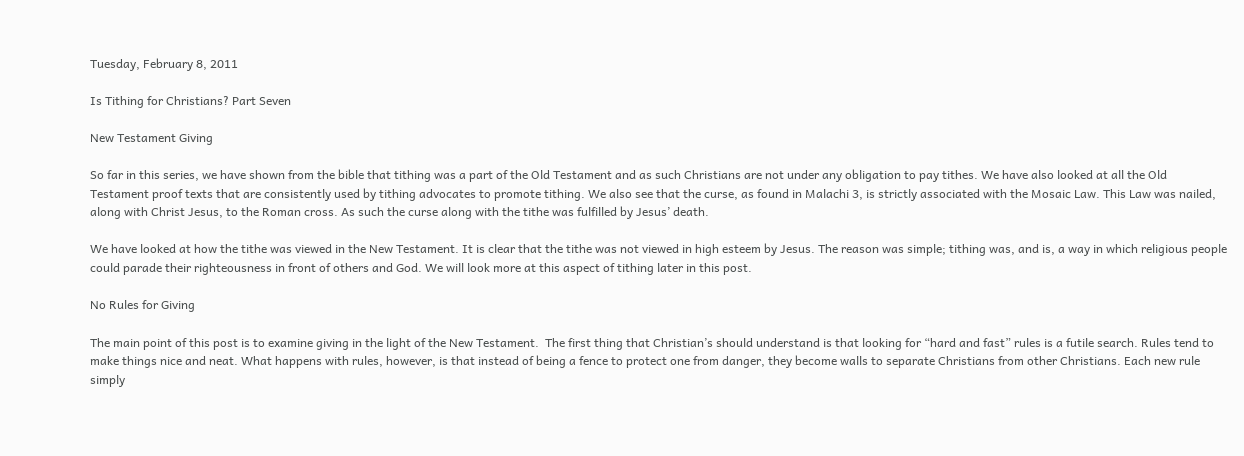Tuesday, February 8, 2011

Is Tithing for Christians? Part Seven

New Testament Giving

So far in this series, we have shown from the bible that tithing was a part of the Old Testament and as such Christians are not under any obligation to pay tithes. We have also looked at all the Old Testament proof texts that are consistently used by tithing advocates to promote tithing. We also see that the curse, as found in Malachi 3, is strictly associated with the Mosaic Law. This Law was nailed, along with Christ Jesus, to the Roman cross. As such the curse along with the tithe was fulfilled by Jesus’ death.

We have looked at how the tithe was viewed in the New Testament. It is clear that the tithe was not viewed in high esteem by Jesus. The reason was simple; tithing was, and is, a way in which religious people could parade their righteousness in front of others and God. We will look more at this aspect of tithing later in this post.

No Rules for Giving

The main point of this post is to examine giving in the light of the New Testament.  The first thing that Christian’s should understand is that looking for “hard and fast” rules is a futile search. Rules tend to make things nice and neat. What happens with rules, however, is that instead of being a fence to protect one from danger, they become walls to separate Christians from other Christians. Each new rule simply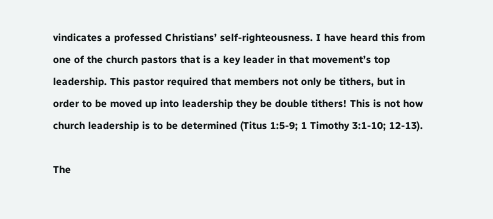vindicates a professed Christians’ self-righteousness. I have heard this from one of the church pastors that is a key leader in that movement’s top leadership. This pastor required that members not only be tithers, but in order to be moved up into leadership they be double tithers! This is not how church leadership is to be determined (Titus 1:5-9; 1 Timothy 3:1-10; 12-13).

The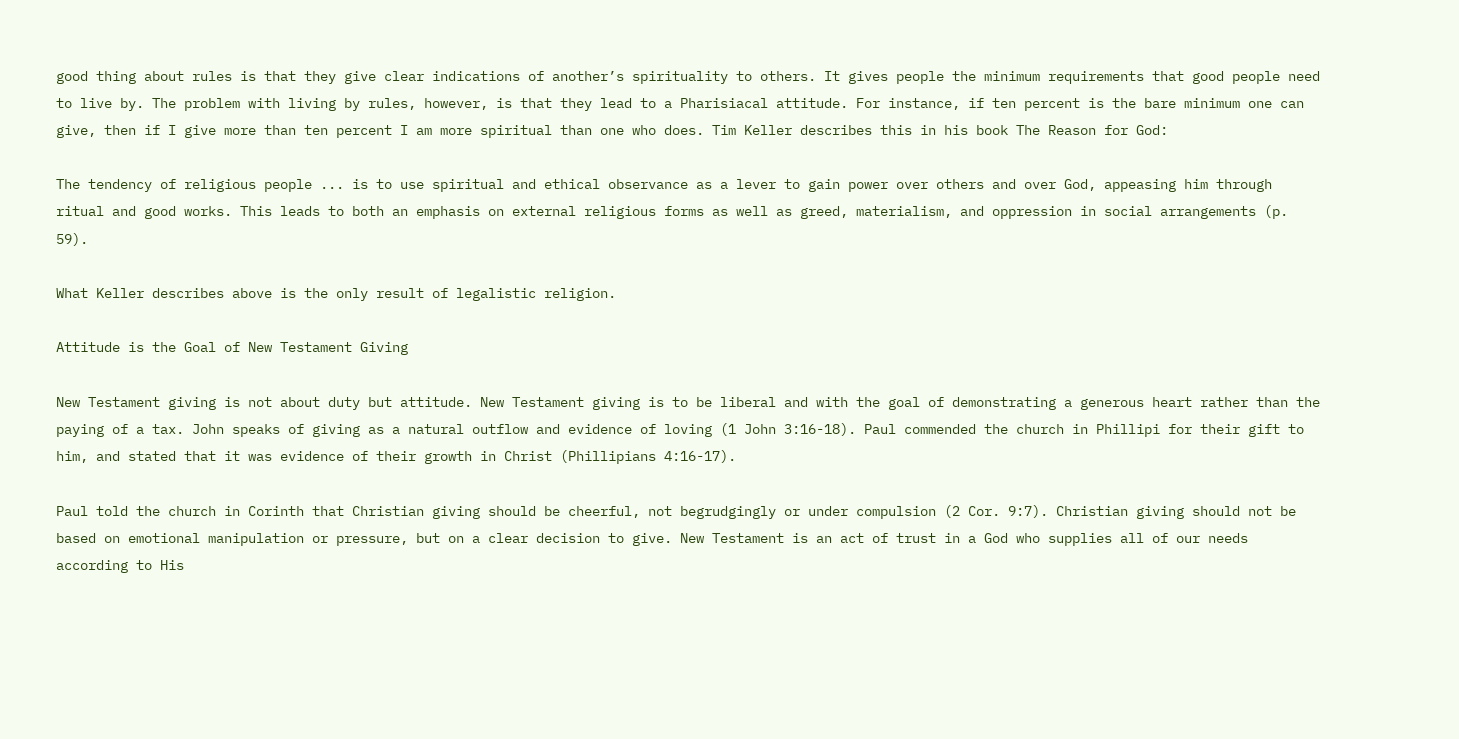good thing about rules is that they give clear indications of another’s spirituality to others. It gives people the minimum requirements that good people need to live by. The problem with living by rules, however, is that they lead to a Pharisiacal attitude. For instance, if ten percent is the bare minimum one can give, then if I give more than ten percent I am more spiritual than one who does. Tim Keller describes this in his book The Reason for God:

The tendency of religious people ... is to use spiritual and ethical observance as a lever to gain power over others and over God, appeasing him through ritual and good works. This leads to both an emphasis on external religious forms as well as greed, materialism, and oppression in social arrangements (p. 59).

What Keller describes above is the only result of legalistic religion.

Attitude is the Goal of New Testament Giving

New Testament giving is not about duty but attitude. New Testament giving is to be liberal and with the goal of demonstrating a generous heart rather than the paying of a tax. John speaks of giving as a natural outflow and evidence of loving (1 John 3:16-18). Paul commended the church in Phillipi for their gift to him, and stated that it was evidence of their growth in Christ (Phillipians 4:16-17).

Paul told the church in Corinth that Christian giving should be cheerful, not begrudgingly or under compulsion (2 Cor. 9:7). Christian giving should not be based on emotional manipulation or pressure, but on a clear decision to give. New Testament is an act of trust in a God who supplies all of our needs according to His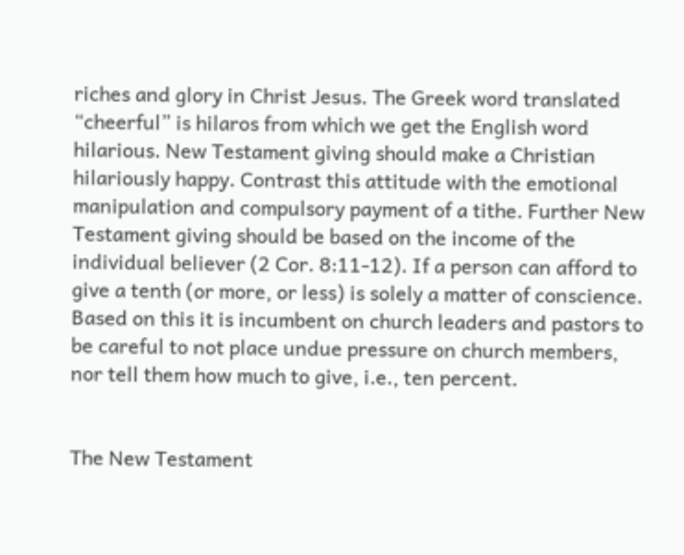riches and glory in Christ Jesus. The Greek word translated “cheerful” is hilaros from which we get the English word hilarious. New Testament giving should make a Christian hilariously happy. Contrast this attitude with the emotional manipulation and compulsory payment of a tithe. Further New Testament giving should be based on the income of the individual believer (2 Cor. 8:11-12). If a person can afford to give a tenth (or more, or less) is solely a matter of conscience. Based on this it is incumbent on church leaders and pastors to be careful to not place undue pressure on church members, nor tell them how much to give, i.e., ten percent.


The New Testament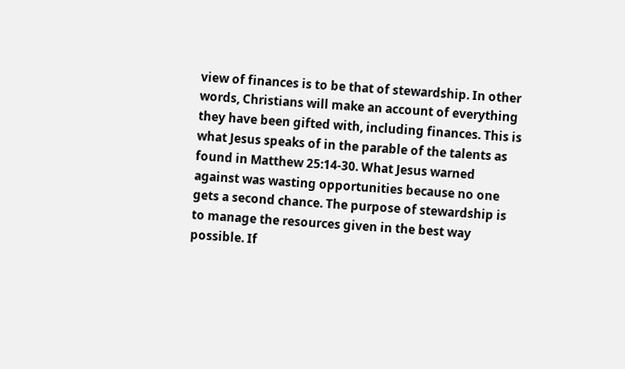view of finances is to be that of stewardship. In other words, Christians will make an account of everything they have been gifted with, including finances. This is what Jesus speaks of in the parable of the talents as found in Matthew 25:14-30. What Jesus warned against was wasting opportunities because no one gets a second chance. The purpose of stewardship is to manage the resources given in the best way possible. If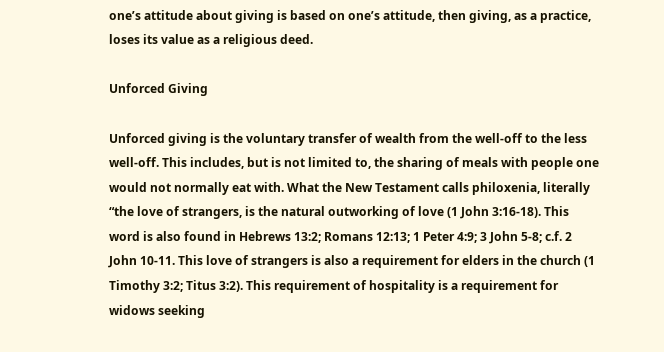one’s attitude about giving is based on one’s attitude, then giving, as a practice, loses its value as a religious deed.

Unforced Giving

Unforced giving is the voluntary transfer of wealth from the well-off to the less well-off. This includes, but is not limited to, the sharing of meals with people one would not normally eat with. What the New Testament calls philoxenia, literally “the love of strangers, is the natural outworking of love (1 John 3:16-18). This word is also found in Hebrews 13:2; Romans 12:13; 1 Peter 4:9; 3 John 5-8; c.f. 2 John 10-11. This love of strangers is also a requirement for elders in the church (1 Timothy 3:2; Titus 3:2). This requirement of hospitality is a requirement for widows seeking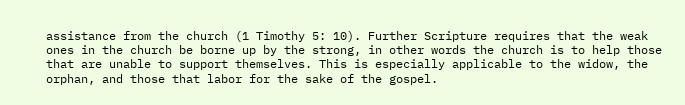assistance from the church (1 Timothy 5: 10). Further Scripture requires that the weak ones in the church be borne up by the strong, in other words the church is to help those that are unable to support themselves. This is especially applicable to the widow, the orphan, and those that labor for the sake of the gospel.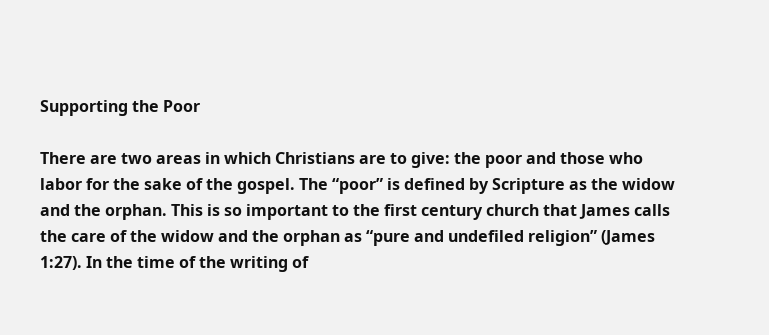Supporting the Poor

There are two areas in which Christians are to give: the poor and those who labor for the sake of the gospel. The “poor” is defined by Scripture as the widow and the orphan. This is so important to the first century church that James calls the care of the widow and the orphan as “pure and undefiled religion” (James 1:27). In the time of the writing of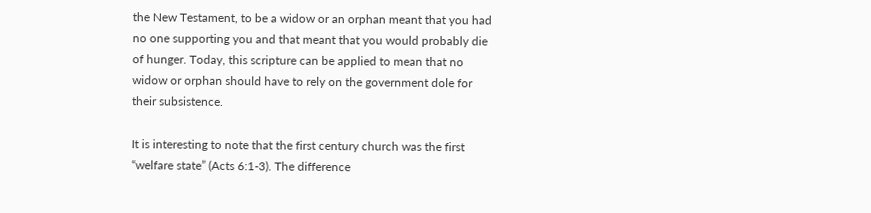the New Testament, to be a widow or an orphan meant that you had no one supporting you and that meant that you would probably die of hunger. Today, this scripture can be applied to mean that no widow or orphan should have to rely on the government dole for their subsistence.

It is interesting to note that the first century church was the first “welfare state” (Acts 6:1-3). The difference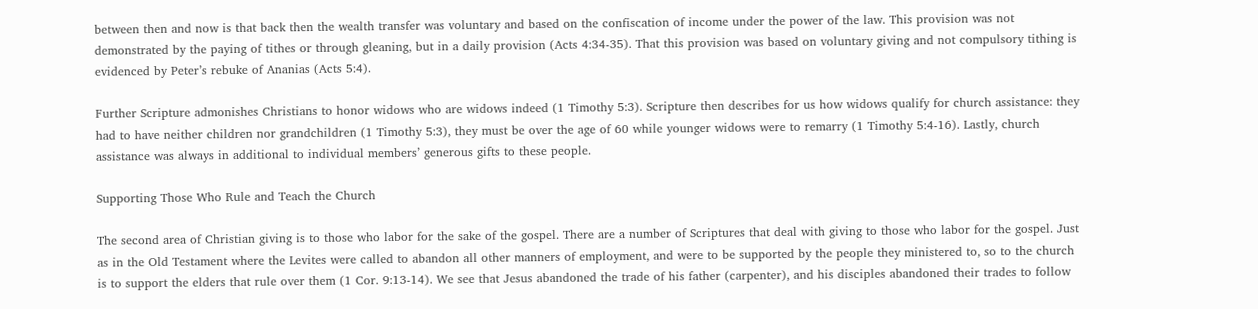between then and now is that back then the wealth transfer was voluntary and based on the confiscation of income under the power of the law. This provision was not demonstrated by the paying of tithes or through gleaning, but in a daily provision (Acts 4:34-35). That this provision was based on voluntary giving and not compulsory tithing is evidenced by Peter’s rebuke of Ananias (Acts 5:4).

Further Scripture admonishes Christians to honor widows who are widows indeed (1 Timothy 5:3). Scripture then describes for us how widows qualify for church assistance: they had to have neither children nor grandchildren (1 Timothy 5:3), they must be over the age of 60 while younger widows were to remarry (1 Timothy 5:4-16). Lastly, church assistance was always in additional to individual members’ generous gifts to these people.

Supporting Those Who Rule and Teach the Church

The second area of Christian giving is to those who labor for the sake of the gospel. There are a number of Scriptures that deal with giving to those who labor for the gospel. Just as in the Old Testament where the Levites were called to abandon all other manners of employment, and were to be supported by the people they ministered to, so to the church is to support the elders that rule over them (1 Cor. 9:13-14). We see that Jesus abandoned the trade of his father (carpenter), and his disciples abandoned their trades to follow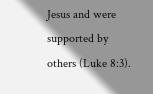Jesus and were supported by others (Luke 8:3).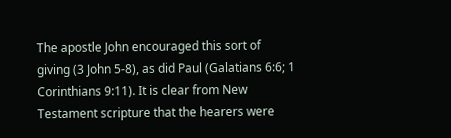The apostle John encouraged this sort of giving (3 John 5-8), as did Paul (Galatians 6:6; 1 Corinthians 9:11). It is clear from New Testament scripture that the hearers were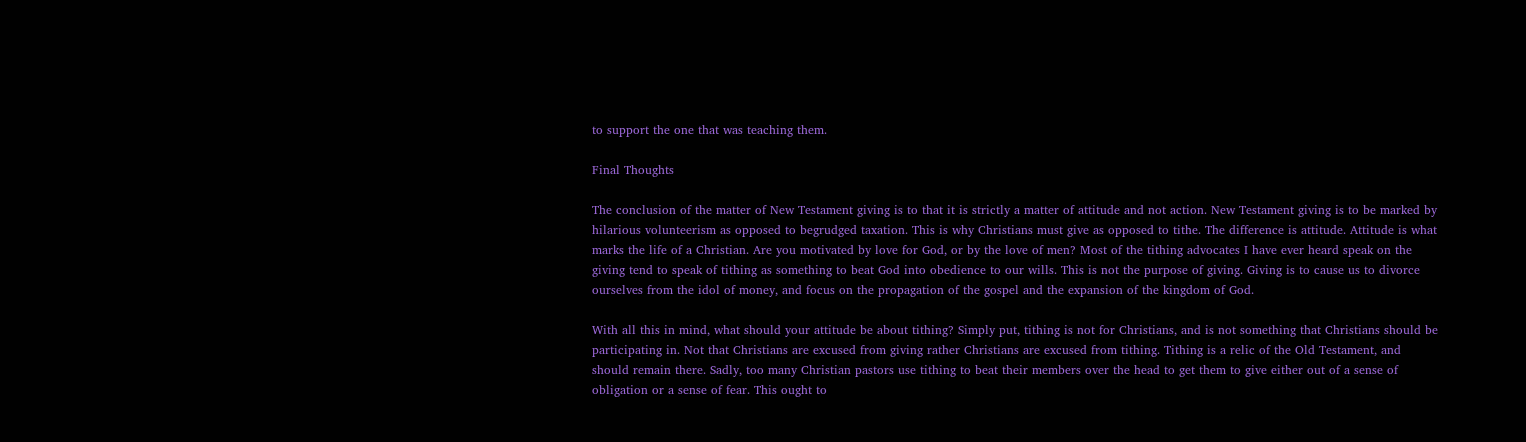to support the one that was teaching them.

Final Thoughts

The conclusion of the matter of New Testament giving is to that it is strictly a matter of attitude and not action. New Testament giving is to be marked by hilarious volunteerism as opposed to begrudged taxation. This is why Christians must give as opposed to tithe. The difference is attitude. Attitude is what marks the life of a Christian. Are you motivated by love for God, or by the love of men? Most of the tithing advocates I have ever heard speak on the giving tend to speak of tithing as something to beat God into obedience to our wills. This is not the purpose of giving. Giving is to cause us to divorce ourselves from the idol of money, and focus on the propagation of the gospel and the expansion of the kingdom of God.

With all this in mind, what should your attitude be about tithing? Simply put, tithing is not for Christians, and is not something that Christians should be participating in. Not that Christians are excused from giving rather Christians are excused from tithing. Tithing is a relic of the Old Testament, and should remain there. Sadly, too many Christian pastors use tithing to beat their members over the head to get them to give either out of a sense of obligation or a sense of fear. This ought to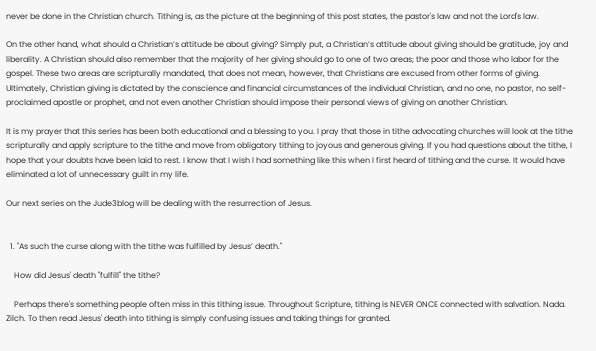never be done in the Christian church. Tithing is, as the picture at the beginning of this post states, the pastor's law and not the Lord's law.

On the other hand, what should a Christian’s attitude be about giving? Simply put, a Christian’s attitude about giving should be gratitude, joy and liberality. A Christian should also remember that the majority of her giving should go to one of two areas; the poor and those who labor for the gospel. These two areas are scripturally mandated, that does not mean, however, that Christians are excused from other forms of giving. Ultimately, Christian giving is dictated by the conscience and financial circumstances of the individual Christian, and no one, no pastor, no self-proclaimed apostle or prophet, and not even another Christian should impose their personal views of giving on another Christian.

It is my prayer that this series has been both educational and a blessing to you. I pray that those in tithe advocating churches will look at the tithe scripturally and apply scripture to the tithe and move from obligatory tithing to joyous and generous giving. If you had questions about the tithe, I hope that your doubts have been laid to rest. I know that I wish I had something like this when I first heard of tithing and the curse. It would have eliminated a lot of unnecessary guilt in my life.

Our next series on the Jude3blog will be dealing with the resurrection of Jesus.


  1. "As such the curse along with the tithe was fulfilled by Jesus’ death."

    How did Jesus' death "fulfill" the tithe?

    Perhaps there's something people often miss in this tithing issue. Throughout Scripture, tithing is NEVER ONCE connected with salvation. Nada. Zilch. To then read Jesus' death into tithing is simply confusing issues and taking things for granted.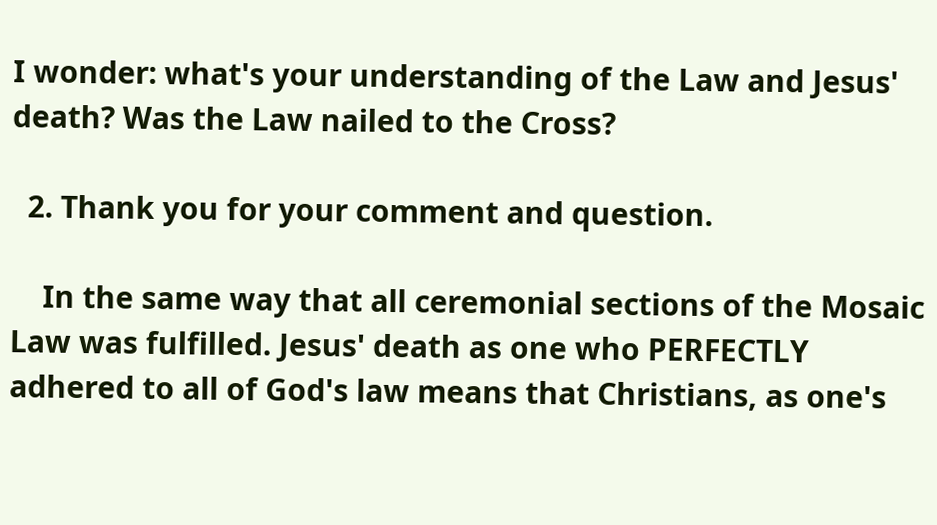I wonder: what's your understanding of the Law and Jesus' death? Was the Law nailed to the Cross?

  2. Thank you for your comment and question.

    In the same way that all ceremonial sections of the Mosaic Law was fulfilled. Jesus' death as one who PERFECTLY adhered to all of God's law means that Christians, as one's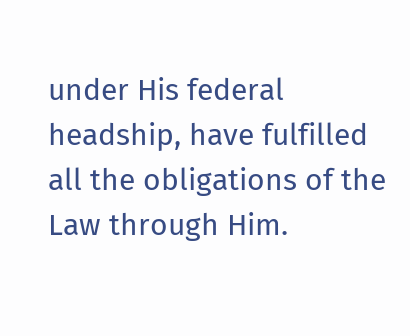under His federal headship, have fulfilled all the obligations of the Law through Him.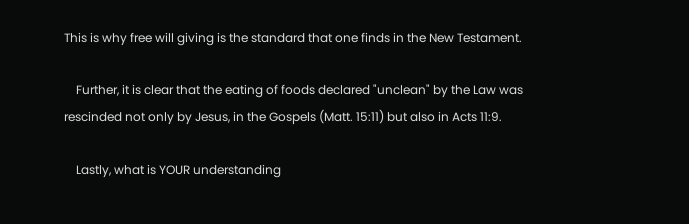This is why free will giving is the standard that one finds in the New Testament.

    Further, it is clear that the eating of foods declared "unclean" by the Law was rescinded not only by Jesus, in the Gospels (Matt. 15:11) but also in Acts 11:9.

    Lastly, what is YOUR understanding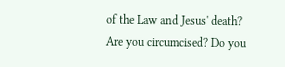of the Law and Jesus' death? Are you circumcised? Do you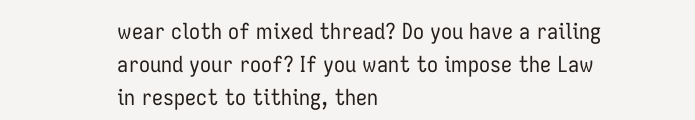wear cloth of mixed thread? Do you have a railing around your roof? If you want to impose the Law in respect to tithing, then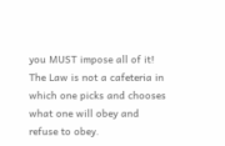you MUST impose all of it! The Law is not a cafeteria in which one picks and chooses what one will obey and refuse to obey.